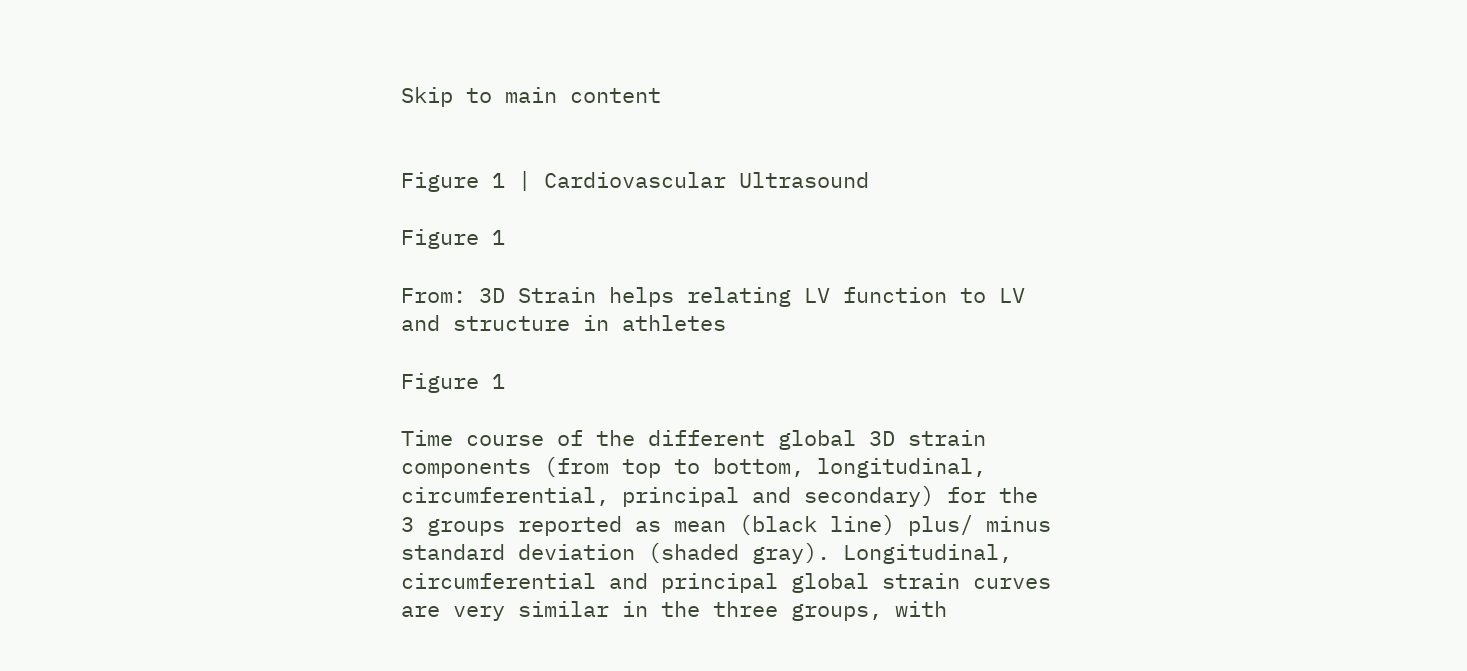Skip to main content


Figure 1 | Cardiovascular Ultrasound

Figure 1

From: 3D Strain helps relating LV function to LV and structure in athletes

Figure 1

Time course of the different global 3D strain components (from top to bottom, longitudinal, circumferential, principal and secondary) for the 3 groups reported as mean (black line) plus/ minus standard deviation (shaded gray). Longitudinal, circumferential and principal global strain curves are very similar in the three groups, with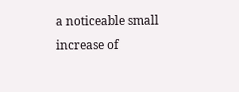a noticeable small increase of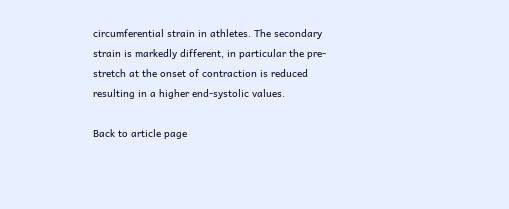circumferential strain in athletes. The secondary strain is markedly different, in particular the pre-stretch at the onset of contraction is reduced resulting in a higher end-systolic values.

Back to article page